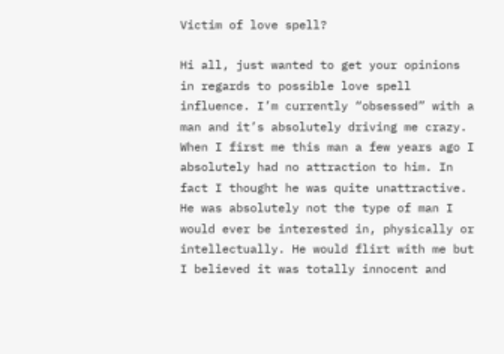Victim of love spell?

Hi all, just wanted to get your opinions in regards to possible love spell influence. I’m currently “obsessed” with a man and it’s absolutely driving me crazy. When I first me this man a few years ago I absolutely had no attraction to him. In fact I thought he was quite unattractive. He was absolutely not the type of man I would ever be interested in, physically or intellectually. He would flirt with me but I believed it was totally innocent and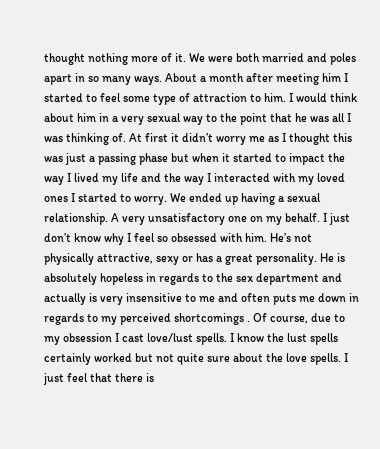thought nothing more of it. We were both married and poles apart in so many ways. About a month after meeting him I started to feel some type of attraction to him. I would think about him in a very sexual way to the point that he was all I was thinking of. At first it didn’t worry me as I thought this was just a passing phase but when it started to impact the way I lived my life and the way I interacted with my loved ones I started to worry. We ended up having a sexual relationship. A very unsatisfactory one on my behalf. I just don’t know why I feel so obsessed with him. He’s not physically attractive, sexy or has a great personality. He is absolutely hopeless in regards to the sex department and actually is very insensitive to me and often puts me down in regards to my perceived shortcomings . Of course, due to my obsession I cast love/lust spells. I know the lust spells certainly worked but not quite sure about the love spells. I just feel that there is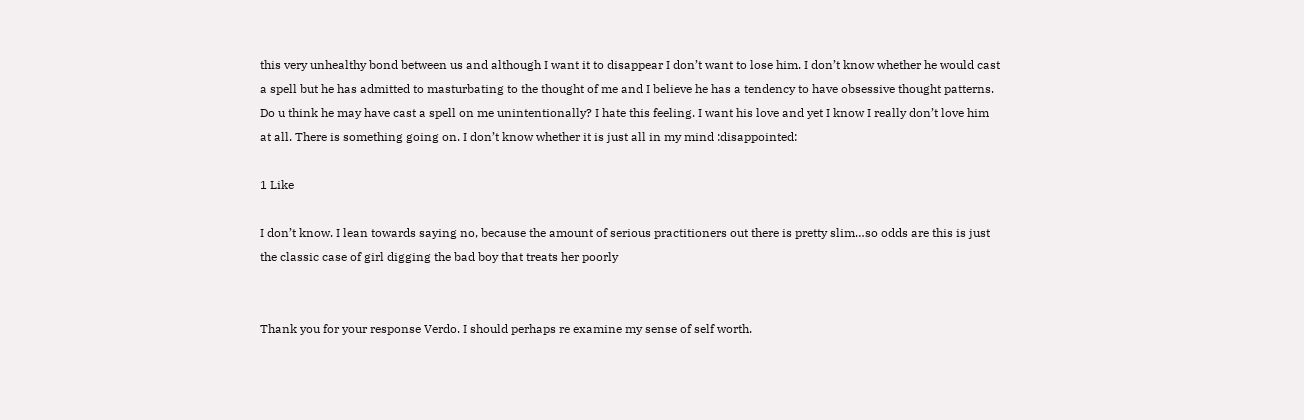this very unhealthy bond between us and although I want it to disappear I don’t want to lose him. I don’t know whether he would cast a spell but he has admitted to masturbating to the thought of me and I believe he has a tendency to have obsessive thought patterns. Do u think he may have cast a spell on me unintentionally? I hate this feeling. I want his love and yet I know I really don’t love him at all. There is something going on. I don’t know whether it is just all in my mind :disappointed:

1 Like

I don’t know. I lean towards saying no, because the amount of serious practitioners out there is pretty slim…so odds are this is just the classic case of girl digging the bad boy that treats her poorly


Thank you for your response Verdo. I should perhaps re examine my sense of self worth.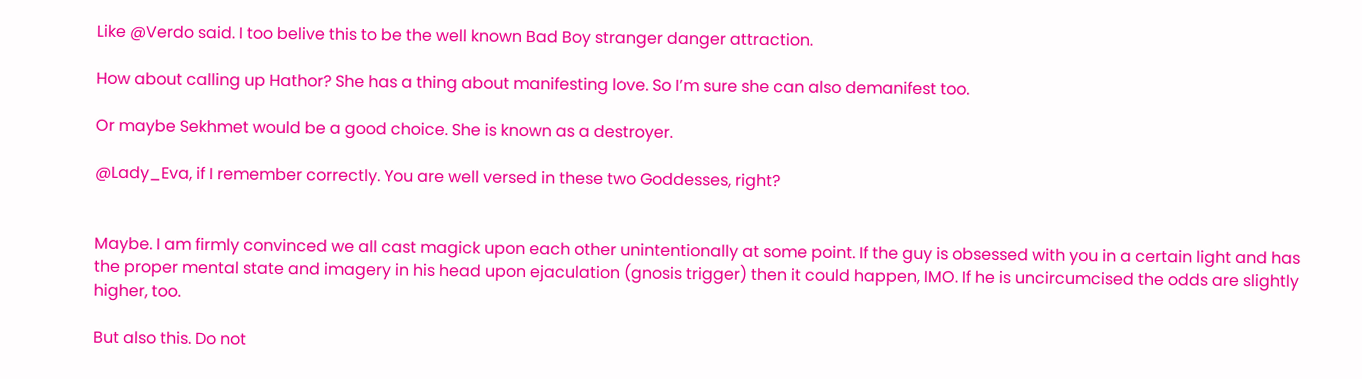Like @Verdo said. I too belive this to be the well known Bad Boy stranger danger attraction.

How about calling up Hathor? She has a thing about manifesting love. So I’m sure she can also demanifest too.

Or maybe Sekhmet would be a good choice. She is known as a destroyer.

@Lady_Eva, if I remember correctly. You are well versed in these two Goddesses, right?


Maybe. I am firmly convinced we all cast magick upon each other unintentionally at some point. If the guy is obsessed with you in a certain light and has the proper mental state and imagery in his head upon ejaculation (gnosis trigger) then it could happen, IMO. If he is uncircumcised the odds are slightly higher, too.

But also this. Do not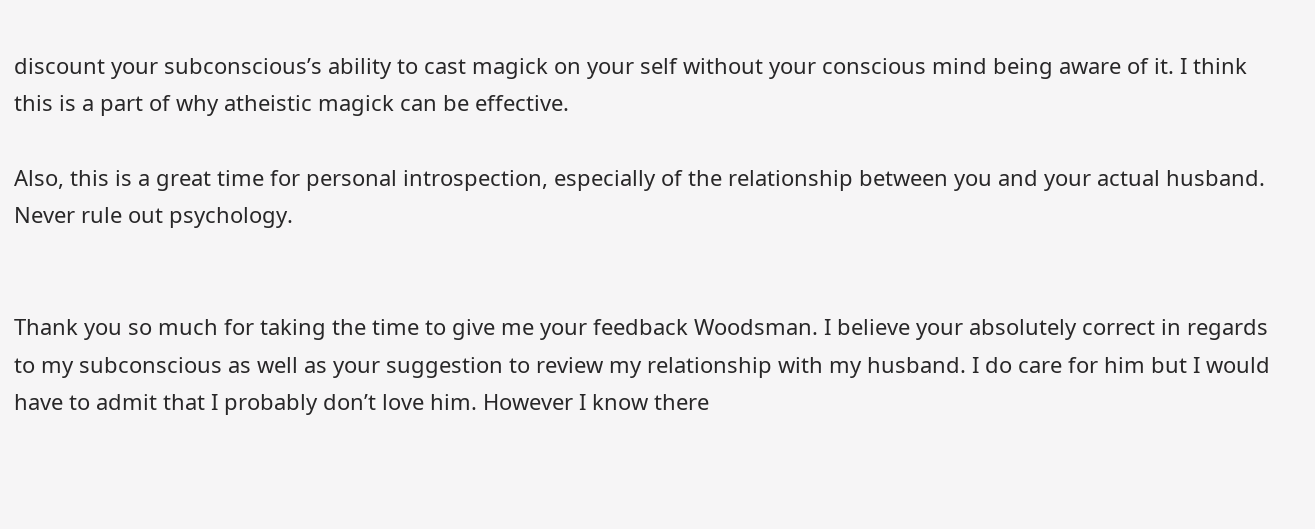discount your subconscious’s ability to cast magick on your self without your conscious mind being aware of it. I think this is a part of why atheistic magick can be effective.

Also, this is a great time for personal introspection, especially of the relationship between you and your actual husband. Never rule out psychology.


Thank you so much for taking the time to give me your feedback Woodsman. I believe your absolutely correct in regards to my subconscious as well as your suggestion to review my relationship with my husband. I do care for him but I would have to admit that I probably don’t love him. However I know there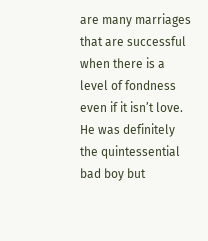are many marriages that are successful when there is a level of fondness even if it isn’t love. He was definitely the quintessential bad boy but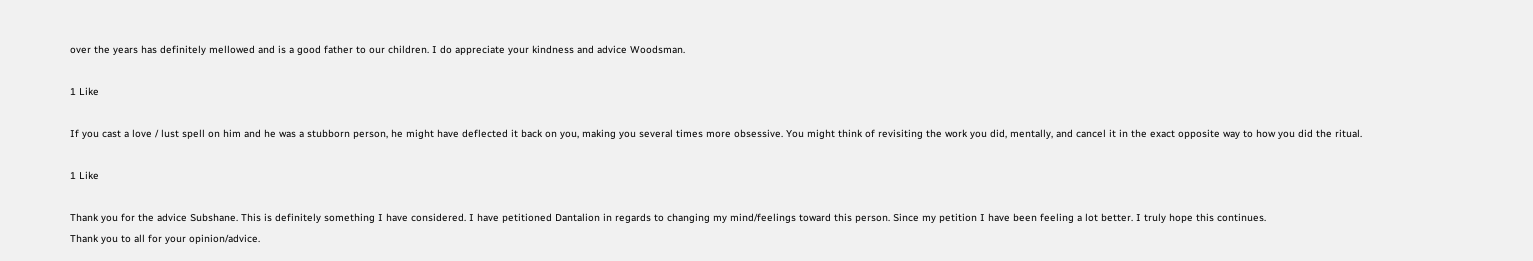over the years has definitely mellowed and is a good father to our children. I do appreciate your kindness and advice Woodsman.

1 Like

If you cast a love / lust spell on him and he was a stubborn person, he might have deflected it back on you, making you several times more obsessive. You might think of revisiting the work you did, mentally, and cancel it in the exact opposite way to how you did the ritual.

1 Like

Thank you for the advice Subshane. This is definitely something I have considered. I have petitioned Dantalion in regards to changing my mind/feelings toward this person. Since my petition I have been feeling a lot better. I truly hope this continues.
Thank you to all for your opinion/advice.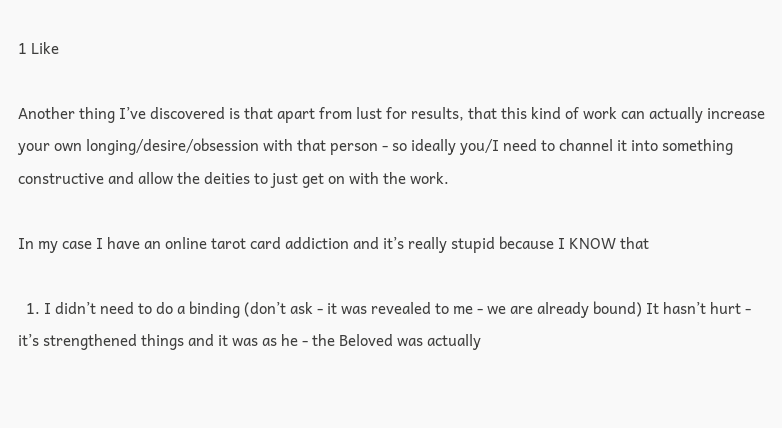1 Like

Another thing I’ve discovered is that apart from lust for results, that this kind of work can actually increase your own longing/desire/obsession with that person - so ideally you/I need to channel it into something constructive and allow the deities to just get on with the work.

In my case I have an online tarot card addiction and it’s really stupid because I KNOW that

  1. I didn’t need to do a binding (don’t ask - it was revealed to me - we are already bound) It hasn’t hurt - it’s strengthened things and it was as he - the Beloved was actually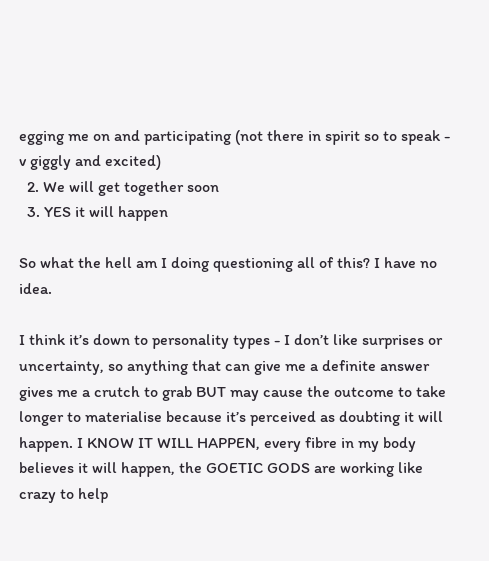egging me on and participating (not there in spirit so to speak - v giggly and excited)
  2. We will get together soon
  3. YES it will happen

So what the hell am I doing questioning all of this? I have no idea.

I think it’s down to personality types - I don’t like surprises or uncertainty, so anything that can give me a definite answer gives me a crutch to grab BUT may cause the outcome to take longer to materialise because it’s perceived as doubting it will happen. I KNOW IT WILL HAPPEN, every fibre in my body believes it will happen, the GOETIC GODS are working like crazy to help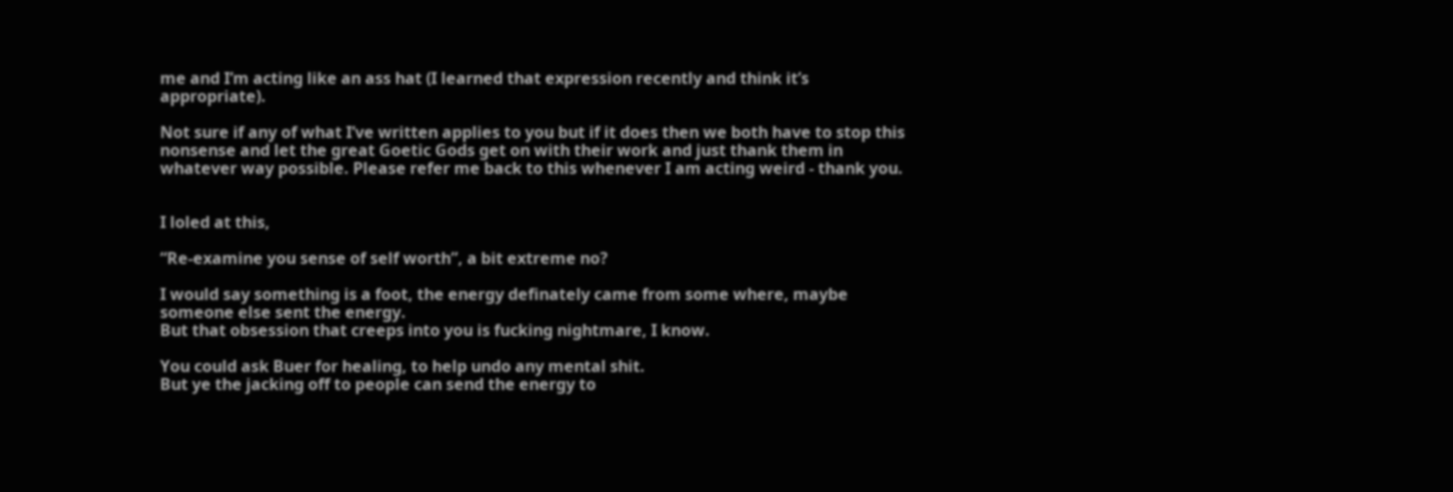me and I’m acting like an ass hat (I learned that expression recently and think it’s appropriate).

Not sure if any of what I’ve written applies to you but if it does then we both have to stop this nonsense and let the great Goetic Gods get on with their work and just thank them in whatever way possible. Please refer me back to this whenever I am acting weird - thank you.


I loled at this,

“Re-examine you sense of self worth”, a bit extreme no?

I would say something is a foot, the energy definately came from some where, maybe someone else sent the energy.
But that obsession that creeps into you is fucking nightmare, I know.

You could ask Buer for healing, to help undo any mental shit.
But ye the jacking off to people can send the energy to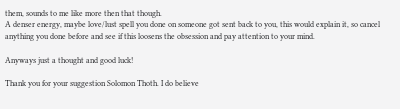them, sounds to me like more then that though.
A denser energy, maybe love/lust spell you done on someone got sent back to you, this would explain it, so cancel anything you done before and see if this loosens the obsession and pay attention to your mind.

Anyways just a thought and good luck!

Thank you for your suggestion Solomon Thoth. I do believe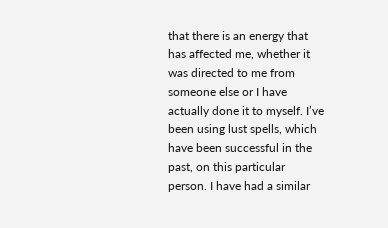that there is an energy that has affected me, whether it was directed to me from someone else or I have actually done it to myself. I’ve been using lust spells, which have been successful in the past, on this particular person. I have had a similar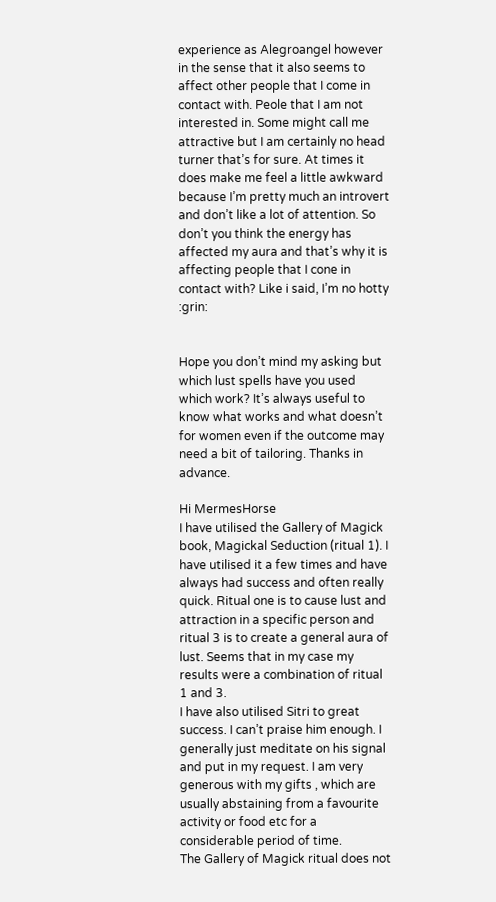experience as Alegroangel however in the sense that it also seems to affect other people that I come in contact with. Peole that I am not interested in. Some might call me attractive but I am certainly no head turner that’s for sure. At times it does make me feel a little awkward because I’m pretty much an introvert and don’t like a lot of attention. So don’t you think the energy has affected my aura and that’s why it is affecting people that I cone in contact with? Like i said, I’m no hotty :grin:


Hope you don’t mind my asking but which lust spells have you used which work? It’s always useful to know what works and what doesn’t for women even if the outcome may need a bit of tailoring. Thanks in advance.

Hi MermesHorse
I have utilised the Gallery of Magick book, Magickal Seduction (ritual 1). I have utilised it a few times and have always had success and often really quick. Ritual one is to cause lust and attraction in a specific person and ritual 3 is to create a general aura of lust. Seems that in my case my results were a combination of ritual 1 and 3.
I have also utilised Sitri to great success. I can’t praise him enough. I generally just meditate on his signal and put in my request. I am very generous with my gifts , which are usually abstaining from a favourite activity or food etc for a considerable period of time.
The Gallery of Magick ritual does not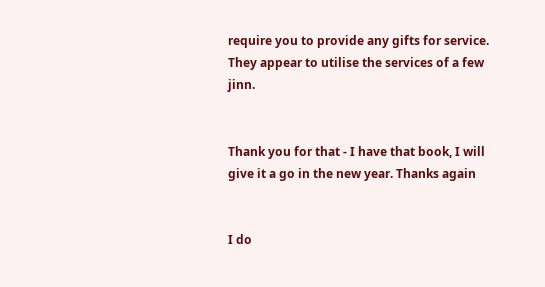require you to provide any gifts for service. They appear to utilise the services of a few jinn.


Thank you for that - I have that book, I will give it a go in the new year. Thanks again


I do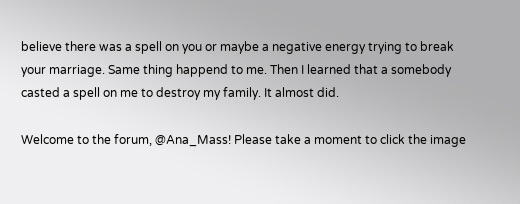believe there was a spell on you or maybe a negative energy trying to break your marriage. Same thing happend to me. Then I learned that a somebody casted a spell on me to destroy my family. It almost did.

Welcome to the forum, @Ana_Mass! Please take a moment to click the image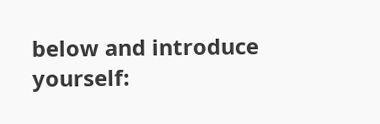below and introduce yourself: